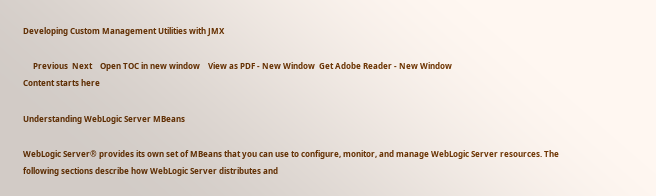Developing Custom Management Utilities with JMX

     Previous  Next    Open TOC in new window    View as PDF - New Window  Get Adobe Reader - New Window
Content starts here

Understanding WebLogic Server MBeans

WebLogic Server® provides its own set of MBeans that you can use to configure, monitor, and manage WebLogic Server resources. The following sections describe how WebLogic Server distributes and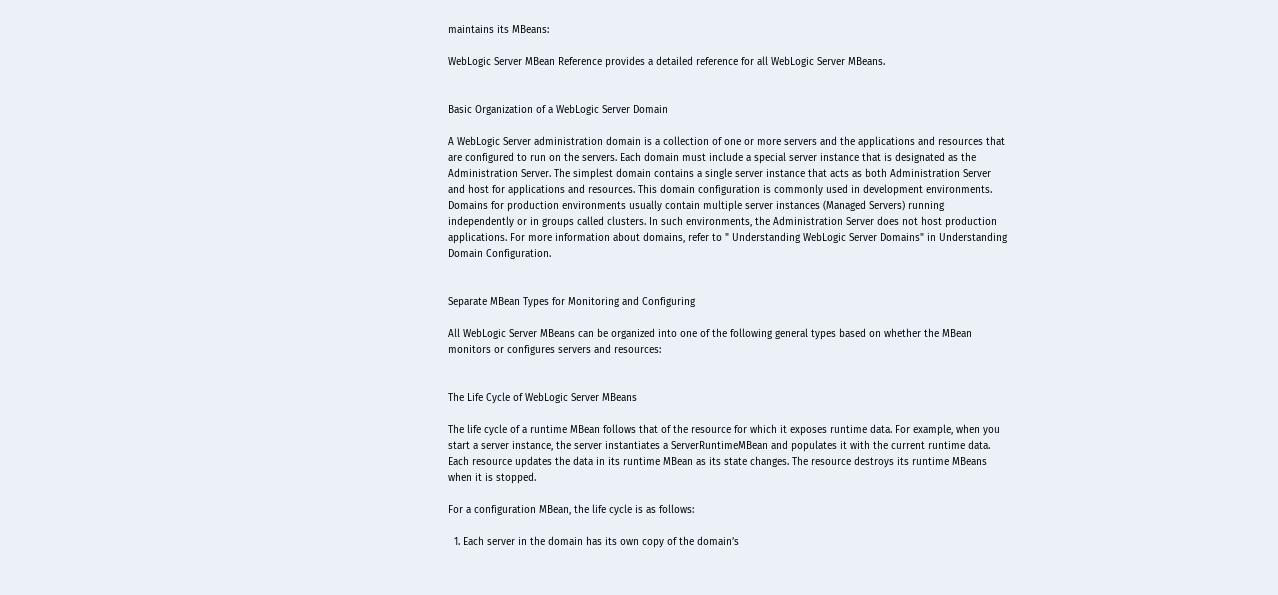maintains its MBeans:

WebLogic Server MBean Reference provides a detailed reference for all WebLogic Server MBeans.


Basic Organization of a WebLogic Server Domain

A WebLogic Server administration domain is a collection of one or more servers and the applications and resources that are configured to run on the servers. Each domain must include a special server instance that is designated as the Administration Server. The simplest domain contains a single server instance that acts as both Administration Server and host for applications and resources. This domain configuration is commonly used in development environments. Domains for production environments usually contain multiple server instances (Managed Servers) running independently or in groups called clusters. In such environments, the Administration Server does not host production applications. For more information about domains, refer to " Understanding WebLogic Server Domains" in Understanding Domain Configuration.


Separate MBean Types for Monitoring and Configuring

All WebLogic Server MBeans can be organized into one of the following general types based on whether the MBean monitors or configures servers and resources:


The Life Cycle of WebLogic Server MBeans

The life cycle of a runtime MBean follows that of the resource for which it exposes runtime data. For example, when you start a server instance, the server instantiates a ServerRuntimeMBean and populates it with the current runtime data. Each resource updates the data in its runtime MBean as its state changes. The resource destroys its runtime MBeans when it is stopped.

For a configuration MBean, the life cycle is as follows:

  1. Each server in the domain has its own copy of the domain’s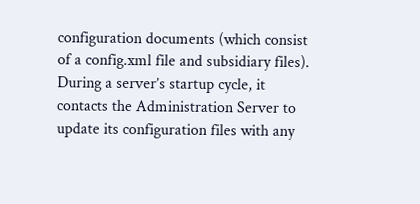configuration documents (which consist of a config.xml file and subsidiary files). During a server’s startup cycle, it contacts the Administration Server to update its configuration files with any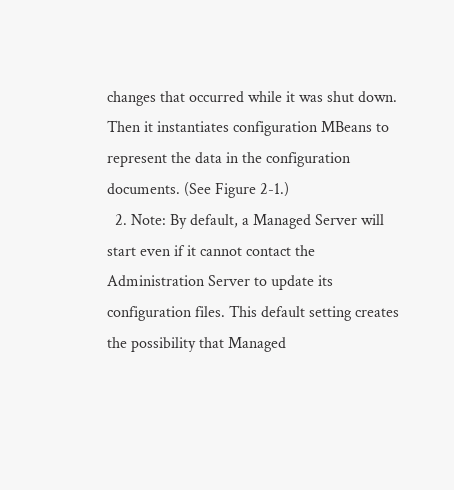changes that occurred while it was shut down. Then it instantiates configuration MBeans to represent the data in the configuration documents. (See Figure 2-1.)
  2. Note: By default, a Managed Server will start even if it cannot contact the Administration Server to update its configuration files. This default setting creates the possibility that Managed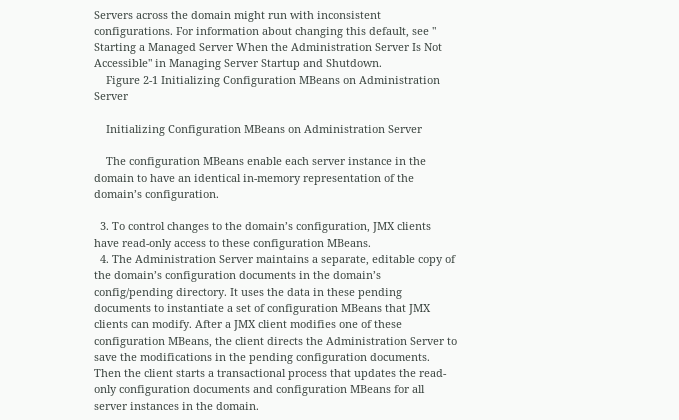Servers across the domain might run with inconsistent configurations. For information about changing this default, see " Starting a Managed Server When the Administration Server Is Not Accessible" in Managing Server Startup and Shutdown.
    Figure 2-1 Initializing Configuration MBeans on Administration Server

    Initializing Configuration MBeans on Administration Server

    The configuration MBeans enable each server instance in the domain to have an identical in-memory representation of the domain’s configuration.

  3. To control changes to the domain’s configuration, JMX clients have read-only access to these configuration MBeans.
  4. The Administration Server maintains a separate, editable copy of the domain’s configuration documents in the domain’s config/pending directory. It uses the data in these pending documents to instantiate a set of configuration MBeans that JMX clients can modify. After a JMX client modifies one of these configuration MBeans, the client directs the Administration Server to save the modifications in the pending configuration documents. Then the client starts a transactional process that updates the read-only configuration documents and configuration MBeans for all server instances in the domain.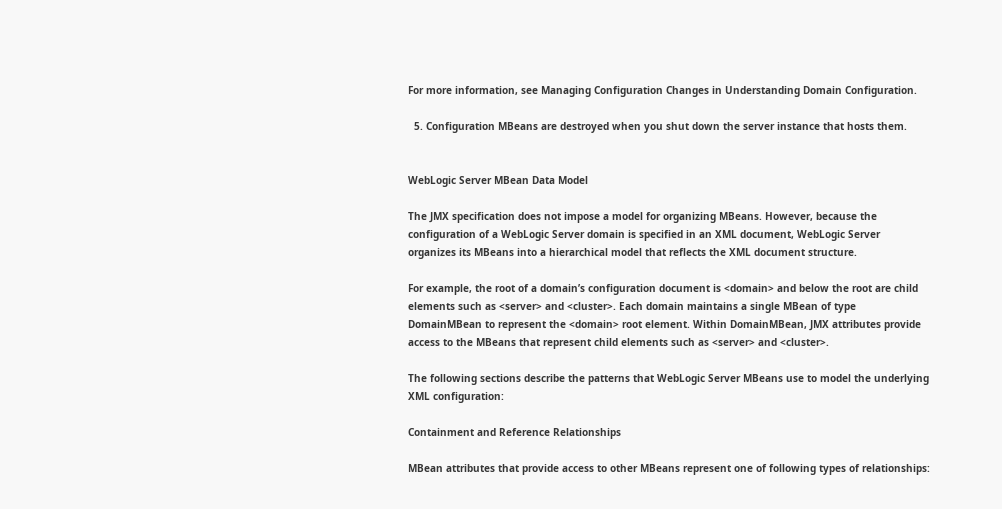For more information, see Managing Configuration Changes in Understanding Domain Configuration.

  5. Configuration MBeans are destroyed when you shut down the server instance that hosts them.


WebLogic Server MBean Data Model

The JMX specification does not impose a model for organizing MBeans. However, because the configuration of a WebLogic Server domain is specified in an XML document, WebLogic Server organizes its MBeans into a hierarchical model that reflects the XML document structure.

For example, the root of a domain’s configuration document is <domain> and below the root are child elements such as <server> and <cluster>. Each domain maintains a single MBean of type DomainMBean to represent the <domain> root element. Within DomainMBean, JMX attributes provide access to the MBeans that represent child elements such as <server> and <cluster>.

The following sections describe the patterns that WebLogic Server MBeans use to model the underlying XML configuration:

Containment and Reference Relationships

MBean attributes that provide access to other MBeans represent one of following types of relationships: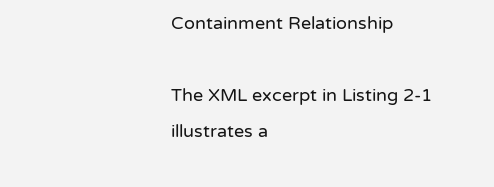Containment Relationship

The XML excerpt in Listing 2-1 illustrates a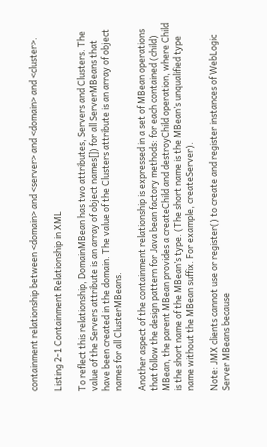containment relationship between <domain> and <server> and <domain> and <cluster>.

Listing 2-1 Containment Relationship in XML

To reflect this relationship, DomainMBean has two attributes, Servers and Clusters. The value of the Servers attribute is an array of object names[]) for all ServerMBeans that have been created in the domain. The value of the Clusters attribute is an array of object names for all ClusterMBeans.

Another aspect of the containment relationship is expressed in a set of MBean operations that follow the design pattern for Java bean factory methods: for each contained (child) MBean, the parent MBean provides a createChild and destroyChild operation, where Child is the short name of the MBean’s type. (The short name is the MBean’s unqualified type name without the MBean suffix. For example, createServer).

Note: JMX clients cannot use or register() to create and register instances of WebLogic Server MBeans because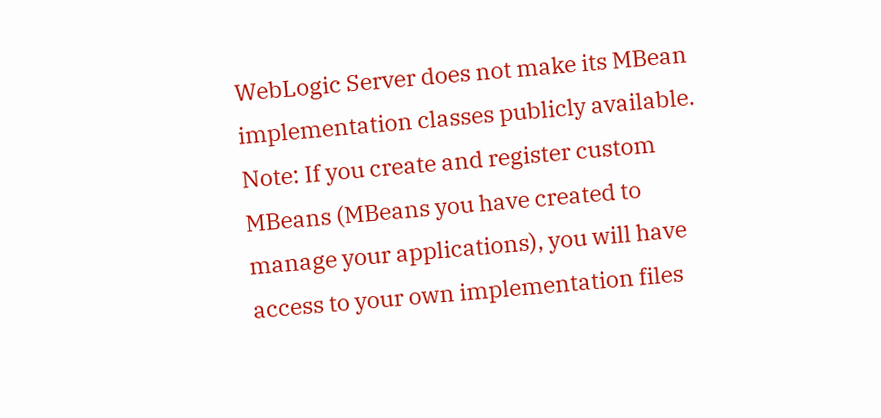WebLogic Server does not make its MBean implementation classes publicly available.
Note: If you create and register custom MBeans (MBeans you have created to manage your applications), you will have access to your own implementation files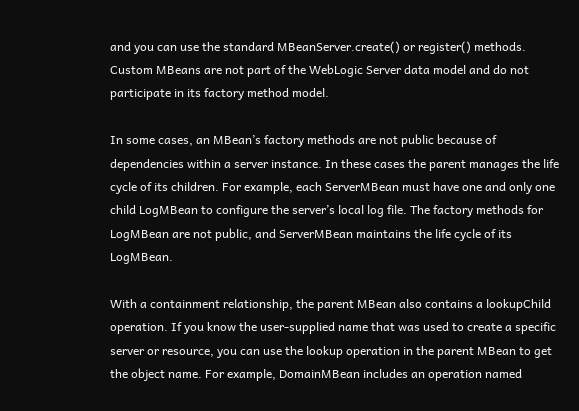and you can use the standard MBeanServer.create() or register() methods. Custom MBeans are not part of the WebLogic Server data model and do not participate in its factory method model.

In some cases, an MBean’s factory methods are not public because of dependencies within a server instance. In these cases the parent manages the life cycle of its children. For example, each ServerMBean must have one and only one child LogMBean to configure the server’s local log file. The factory methods for LogMBean are not public, and ServerMBean maintains the life cycle of its LogMBean.

With a containment relationship, the parent MBean also contains a lookupChild operation. If you know the user-supplied name that was used to create a specific server or resource, you can use the lookup operation in the parent MBean to get the object name. For example, DomainMBean includes an operation named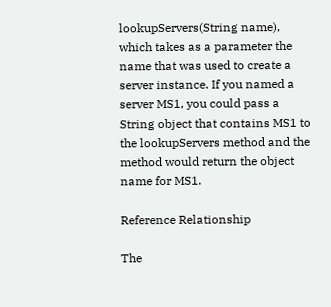lookupServers(String name), which takes as a parameter the name that was used to create a server instance. If you named a server MS1, you could pass a String object that contains MS1 to the lookupServers method and the method would return the object name for MS1.

Reference Relationship

The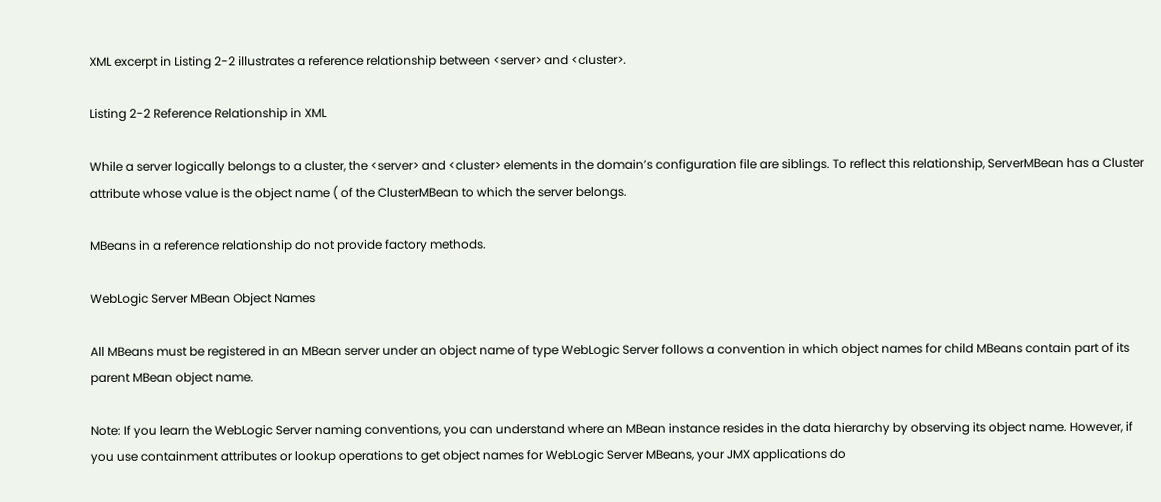XML excerpt in Listing 2-2 illustrates a reference relationship between <server> and <cluster>.

Listing 2-2 Reference Relationship in XML

While a server logically belongs to a cluster, the <server> and <cluster> elements in the domain’s configuration file are siblings. To reflect this relationship, ServerMBean has a Cluster attribute whose value is the object name ( of the ClusterMBean to which the server belongs.

MBeans in a reference relationship do not provide factory methods.

WebLogic Server MBean Object Names

All MBeans must be registered in an MBean server under an object name of type WebLogic Server follows a convention in which object names for child MBeans contain part of its parent MBean object name.

Note: If you learn the WebLogic Server naming conventions, you can understand where an MBean instance resides in the data hierarchy by observing its object name. However, if you use containment attributes or lookup operations to get object names for WebLogic Server MBeans, your JMX applications do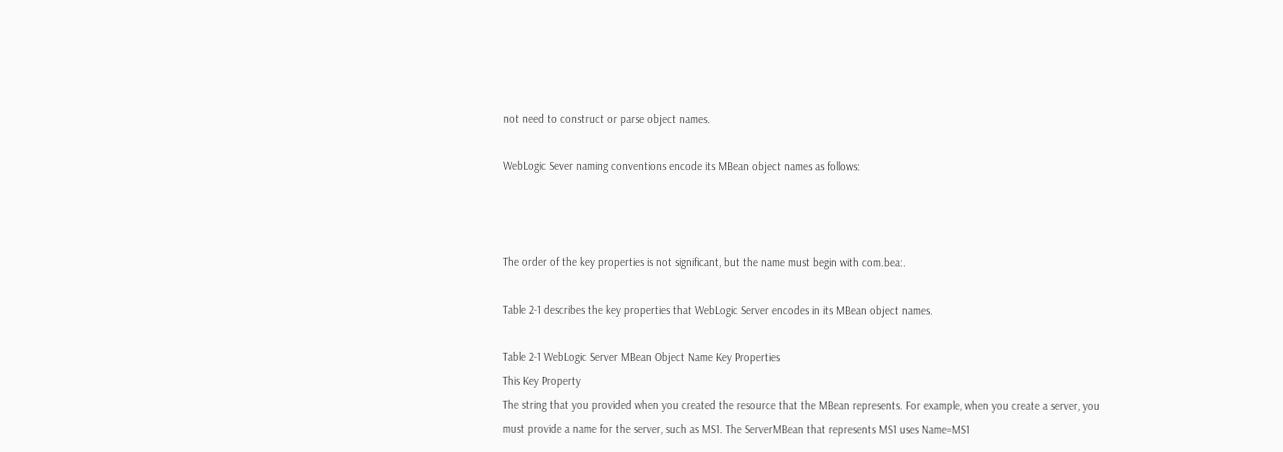not need to construct or parse object names.

WebLogic Sever naming conventions encode its MBean object names as follows:



The order of the key properties is not significant, but the name must begin with com.bea:.

Table 2-1 describes the key properties that WebLogic Server encodes in its MBean object names.

Table 2-1 WebLogic Server MBean Object Name Key Properties
This Key Property
The string that you provided when you created the resource that the MBean represents. For example, when you create a server, you must provide a name for the server, such as MS1. The ServerMBean that represents MS1 uses Name=MS1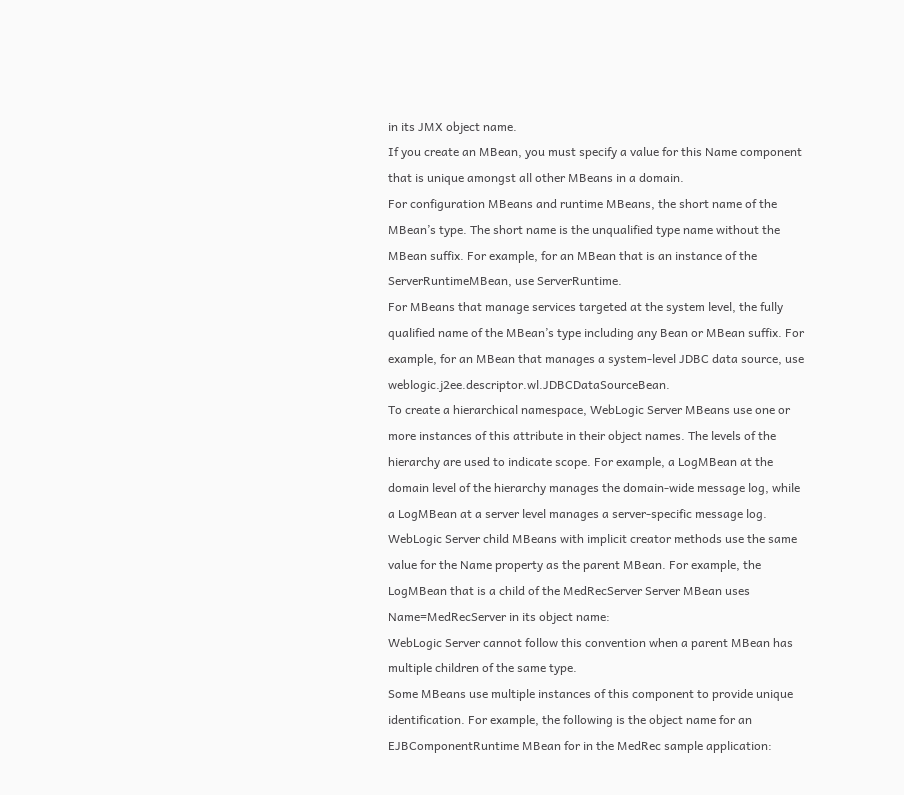in its JMX object name.
If you create an MBean, you must specify a value for this Name component that is unique amongst all other MBeans in a domain.
For configuration MBeans and runtime MBeans, the short name of the MBean’s type. The short name is the unqualified type name without the MBean suffix. For example, for an MBean that is an instance of the ServerRuntimeMBean, use ServerRuntime.
For MBeans that manage services targeted at the system level, the fully qualified name of the MBean’s type including any Bean or MBean suffix. For example, for an MBean that manages a system-level JDBC data source, use weblogic.j2ee.descriptor.wl.JDBCDataSourceBean.
To create a hierarchical namespace, WebLogic Server MBeans use one or more instances of this attribute in their object names. The levels of the hierarchy are used to indicate scope. For example, a LogMBean at the domain level of the hierarchy manages the domain-wide message log, while a LogMBean at a server level manages a server-specific message log.
WebLogic Server child MBeans with implicit creator methods use the same value for the Name property as the parent MBean. For example, the LogMBean that is a child of the MedRecServer Server MBean uses Name=MedRecServer in its object name:
WebLogic Server cannot follow this convention when a parent MBean has multiple children of the same type.
Some MBeans use multiple instances of this component to provide unique identification. For example, the following is the object name for an EJBComponentRuntime MBean for in the MedRec sample application: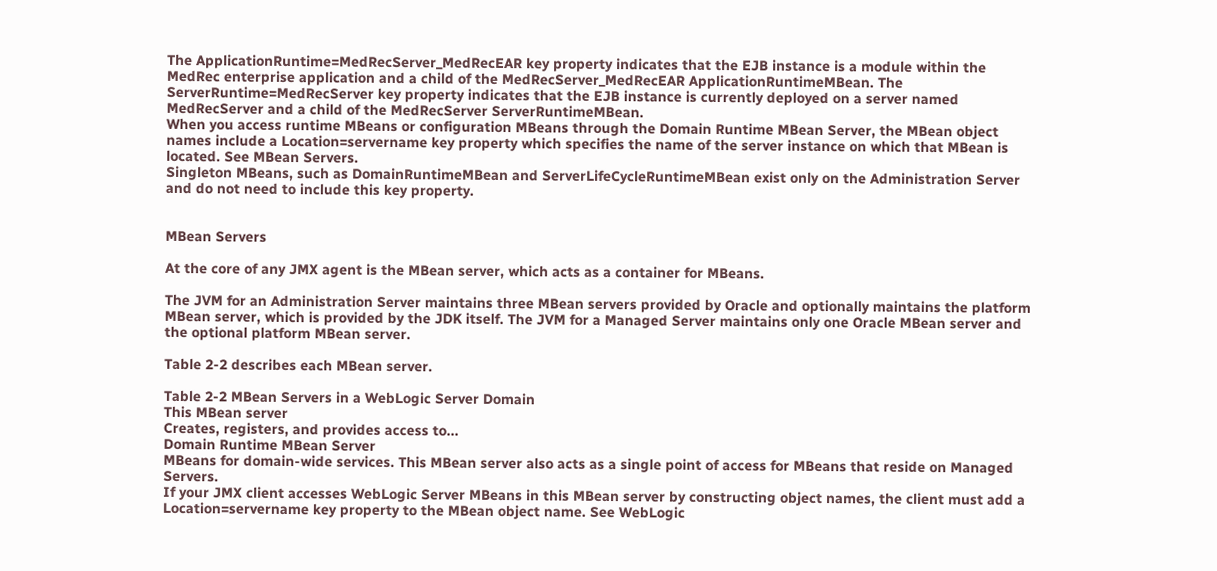The ApplicationRuntime=MedRecServer_MedRecEAR key property indicates that the EJB instance is a module within the MedRec enterprise application and a child of the MedRecServer_MedRecEAR ApplicationRuntimeMBean. The ServerRuntime=MedRecServer key property indicates that the EJB instance is currently deployed on a server named MedRecServer and a child of the MedRecServer ServerRuntimeMBean.
When you access runtime MBeans or configuration MBeans through the Domain Runtime MBean Server, the MBean object names include a Location=servername key property which specifies the name of the server instance on which that MBean is located. See MBean Servers.
Singleton MBeans, such as DomainRuntimeMBean and ServerLifeCycleRuntimeMBean exist only on the Administration Server and do not need to include this key property.


MBean Servers

At the core of any JMX agent is the MBean server, which acts as a container for MBeans.

The JVM for an Administration Server maintains three MBean servers provided by Oracle and optionally maintains the platform MBean server, which is provided by the JDK itself. The JVM for a Managed Server maintains only one Oracle MBean server and the optional platform MBean server.

Table 2-2 describes each MBean server.

Table 2-2 MBean Servers in a WebLogic Server Domain
This MBean server
Creates, registers, and provides access to...
Domain Runtime MBean Server
MBeans for domain-wide services. This MBean server also acts as a single point of access for MBeans that reside on Managed Servers.
If your JMX client accesses WebLogic Server MBeans in this MBean server by constructing object names, the client must add a Location=servername key property to the MBean object name. See WebLogic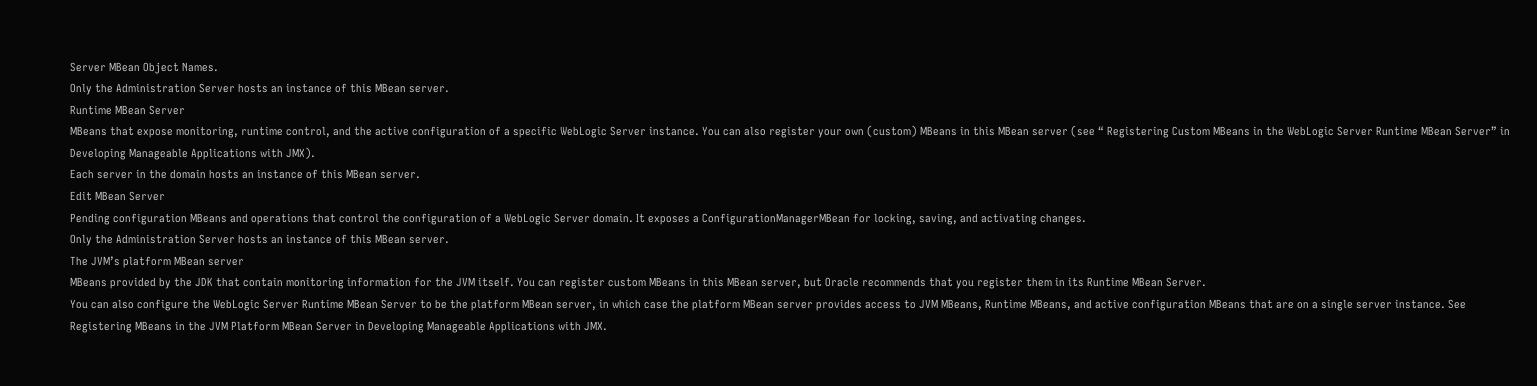Server MBean Object Names.
Only the Administration Server hosts an instance of this MBean server.
Runtime MBean Server
MBeans that expose monitoring, runtime control, and the active configuration of a specific WebLogic Server instance. You can also register your own (custom) MBeans in this MBean server (see “ Registering Custom MBeans in the WebLogic Server Runtime MBean Server” in Developing Manageable Applications with JMX).
Each server in the domain hosts an instance of this MBean server.
Edit MBean Server
Pending configuration MBeans and operations that control the configuration of a WebLogic Server domain. It exposes a ConfigurationManagerMBean for locking, saving, and activating changes.
Only the Administration Server hosts an instance of this MBean server.
The JVM’s platform MBean server
MBeans provided by the JDK that contain monitoring information for the JVM itself. You can register custom MBeans in this MBean server, but Oracle recommends that you register them in its Runtime MBean Server.
You can also configure the WebLogic Server Runtime MBean Server to be the platform MBean server, in which case the platform MBean server provides access to JVM MBeans, Runtime MBeans, and active configuration MBeans that are on a single server instance. See Registering MBeans in the JVM Platform MBean Server in Developing Manageable Applications with JMX.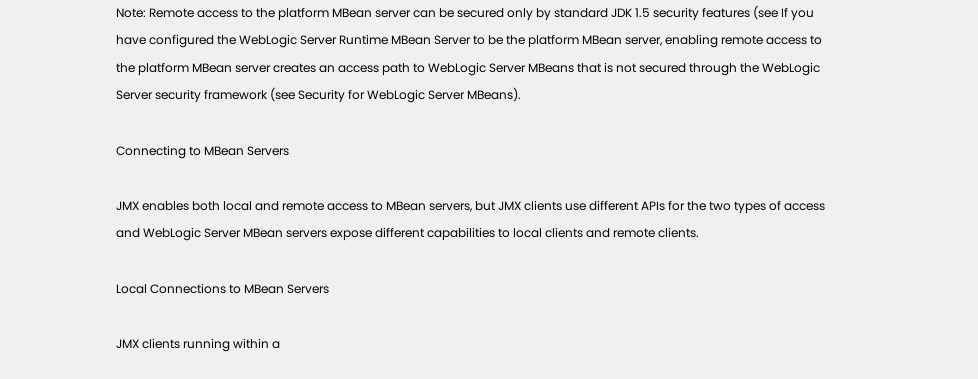Note: Remote access to the platform MBean server can be secured only by standard JDK 1.5 security features (see If you have configured the WebLogic Server Runtime MBean Server to be the platform MBean server, enabling remote access to the platform MBean server creates an access path to WebLogic Server MBeans that is not secured through the WebLogic Server security framework (see Security for WebLogic Server MBeans).

Connecting to MBean Servers

JMX enables both local and remote access to MBean servers, but JMX clients use different APIs for the two types of access and WebLogic Server MBean servers expose different capabilities to local clients and remote clients.

Local Connections to MBean Servers

JMX clients running within a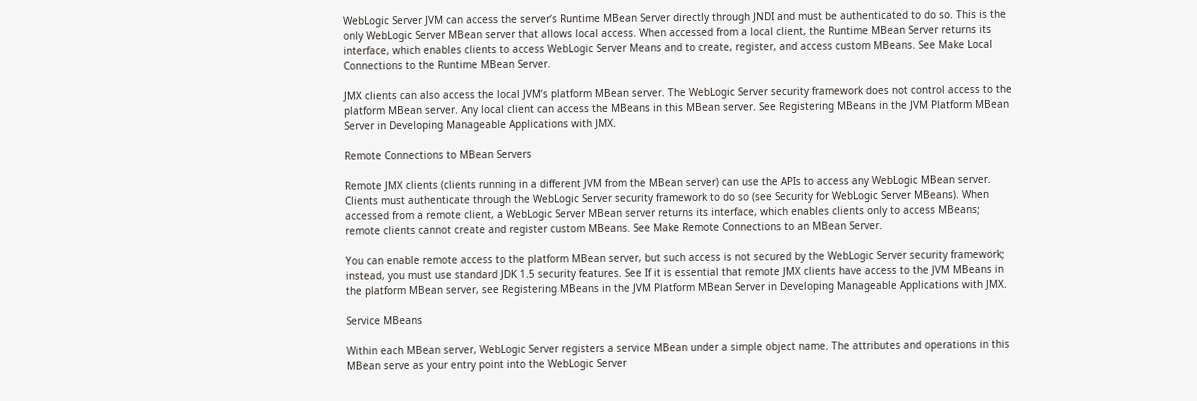WebLogic Server JVM can access the server’s Runtime MBean Server directly through JNDI and must be authenticated to do so. This is the only WebLogic Server MBean server that allows local access. When accessed from a local client, the Runtime MBean Server returns its interface, which enables clients to access WebLogic Server Means and to create, register, and access custom MBeans. See Make Local Connections to the Runtime MBean Server.

JMX clients can also access the local JVM’s platform MBean server. The WebLogic Server security framework does not control access to the platform MBean server. Any local client can access the MBeans in this MBean server. See Registering MBeans in the JVM Platform MBean Server in Developing Manageable Applications with JMX.

Remote Connections to MBean Servers

Remote JMX clients (clients running in a different JVM from the MBean server) can use the APIs to access any WebLogic MBean server. Clients must authenticate through the WebLogic Server security framework to do so (see Security for WebLogic Server MBeans). When accessed from a remote client, a WebLogic Server MBean server returns its interface, which enables clients only to access MBeans; remote clients cannot create and register custom MBeans. See Make Remote Connections to an MBean Server.

You can enable remote access to the platform MBean server, but such access is not secured by the WebLogic Server security framework; instead, you must use standard JDK 1.5 security features. See If it is essential that remote JMX clients have access to the JVM MBeans in the platform MBean server, see Registering MBeans in the JVM Platform MBean Server in Developing Manageable Applications with JMX.

Service MBeans

Within each MBean server, WebLogic Server registers a service MBean under a simple object name. The attributes and operations in this MBean serve as your entry point into the WebLogic Server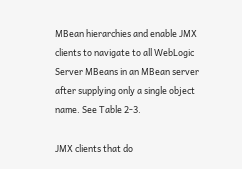MBean hierarchies and enable JMX clients to navigate to all WebLogic Server MBeans in an MBean server after supplying only a single object name. See Table 2-3.

JMX clients that do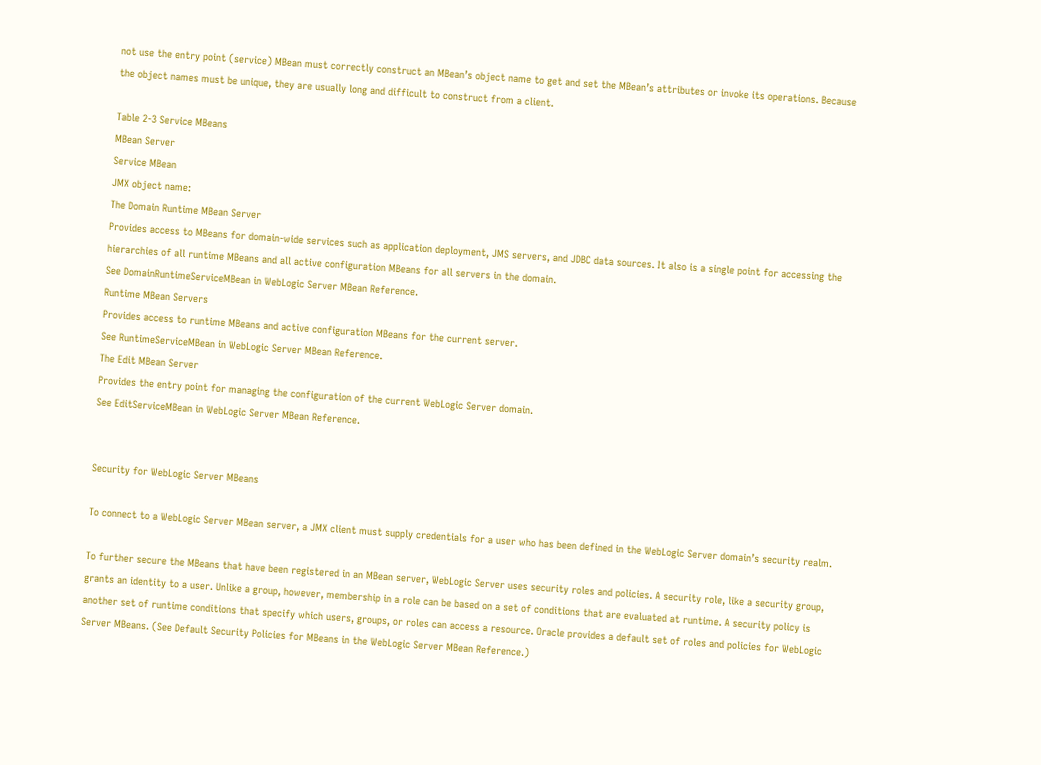not use the entry point (service) MBean must correctly construct an MBean’s object name to get and set the MBean’s attributes or invoke its operations. Because the object names must be unique, they are usually long and difficult to construct from a client.

Table 2-3 Service MBeans
MBean Server
Service MBean
JMX object name:
The Domain Runtime MBean Server
Provides access to MBeans for domain-wide services such as application deployment, JMS servers, and JDBC data sources. It also is a single point for accessing the hierarchies of all runtime MBeans and all active configuration MBeans for all servers in the domain.
See DomainRuntimeServiceMBean in WebLogic Server MBean Reference.
Runtime MBean Servers
Provides access to runtime MBeans and active configuration MBeans for the current server.
See RuntimeServiceMBean in WebLogic Server MBean Reference.
The Edit MBean Server
Provides the entry point for managing the configuration of the current WebLogic Server domain.
See EditServiceMBean in WebLogic Server MBean Reference.


Security for WebLogic Server MBeans

To connect to a WebLogic Server MBean server, a JMX client must supply credentials for a user who has been defined in the WebLogic Server domain’s security realm.

To further secure the MBeans that have been registered in an MBean server, WebLogic Server uses security roles and policies. A security role, like a security group, grants an identity to a user. Unlike a group, however, membership in a role can be based on a set of conditions that are evaluated at runtime. A security policy is another set of runtime conditions that specify which users, groups, or roles can access a resource. Oracle provides a default set of roles and policies for WebLogic Server MBeans. (See Default Security Policies for MBeans in the WebLogic Server MBean Reference.)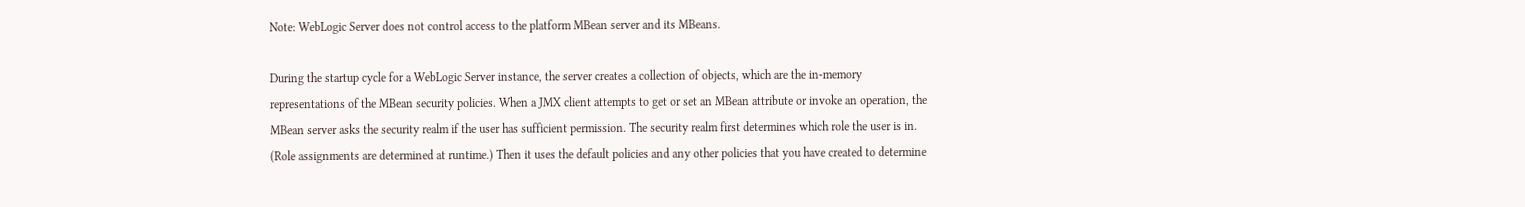Note: WebLogic Server does not control access to the platform MBean server and its MBeans.

During the startup cycle for a WebLogic Server instance, the server creates a collection of objects, which are the in-memory representations of the MBean security policies. When a JMX client attempts to get or set an MBean attribute or invoke an operation, the MBean server asks the security realm if the user has sufficient permission. The security realm first determines which role the user is in. (Role assignments are determined at runtime.) Then it uses the default policies and any other policies that you have created to determine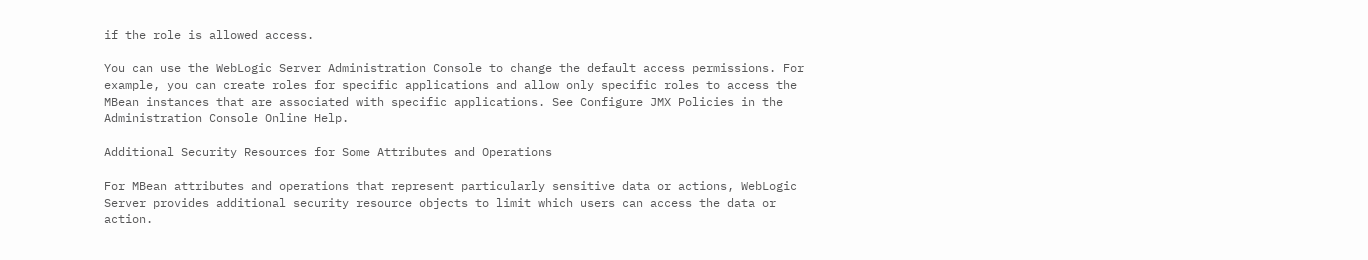if the role is allowed access.

You can use the WebLogic Server Administration Console to change the default access permissions. For example, you can create roles for specific applications and allow only specific roles to access the MBean instances that are associated with specific applications. See Configure JMX Policies in the Administration Console Online Help.

Additional Security Resources for Some Attributes and Operations

For MBean attributes and operations that represent particularly sensitive data or actions, WebLogic Server provides additional security resource objects to limit which users can access the data or action.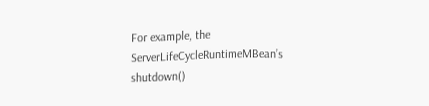For example, the ServerLifeCycleRuntimeMBean’s shutdown()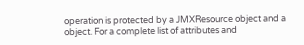operation is protected by a JMXResource object and a object. For a complete list of attributes and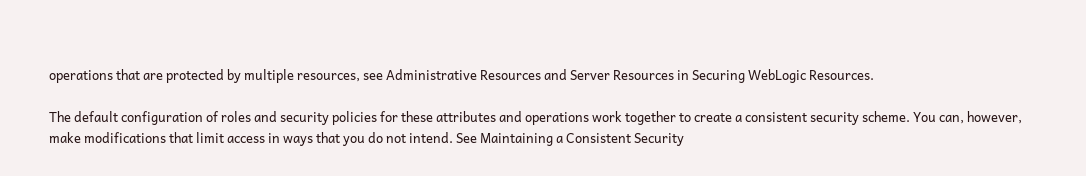operations that are protected by multiple resources, see Administrative Resources and Server Resources in Securing WebLogic Resources.

The default configuration of roles and security policies for these attributes and operations work together to create a consistent security scheme. You can, however, make modifications that limit access in ways that you do not intend. See Maintaining a Consistent Security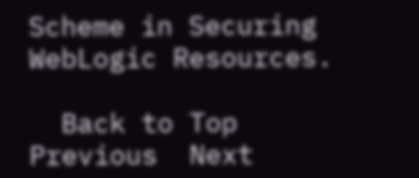Scheme in Securing WebLogic Resources.

  Back to Top       Previous  Next